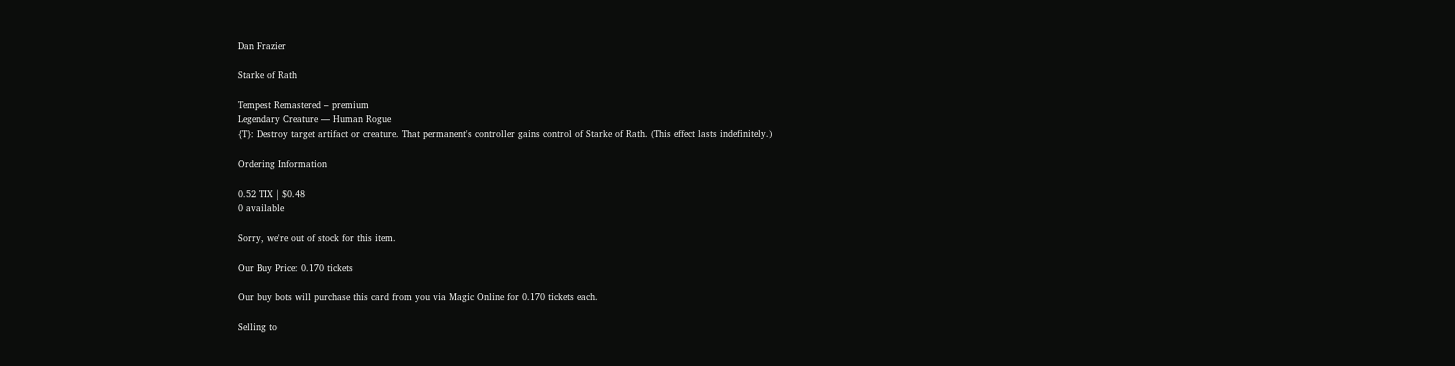Dan Frazier

Starke of Rath

Tempest Remastered – premium
Legendary Creature — Human Rogue
{T}: Destroy target artifact or creature. That permanent's controller gains control of Starke of Rath. (This effect lasts indefinitely.)

Ordering Information

0.52 TIX | $0.48
0 available

Sorry, we're out of stock for this item.

Our Buy Price: 0.170 tickets

Our buy bots will purchase this card from you via Magic Online for 0.170 tickets each.

Selling to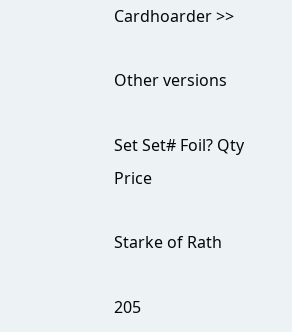Cardhoarder >>

Other versions

Set Set# Foil? Qty Price

Starke of Rath

205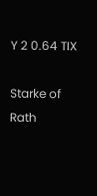Y 2 0.64 TIX

Starke of Rath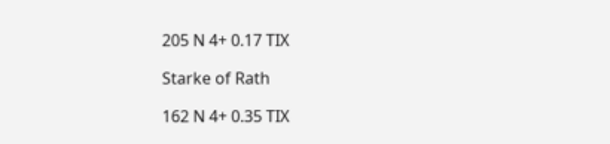205 N 4+ 0.17 TIX

Starke of Rath

162 N 4+ 0.35 TIX